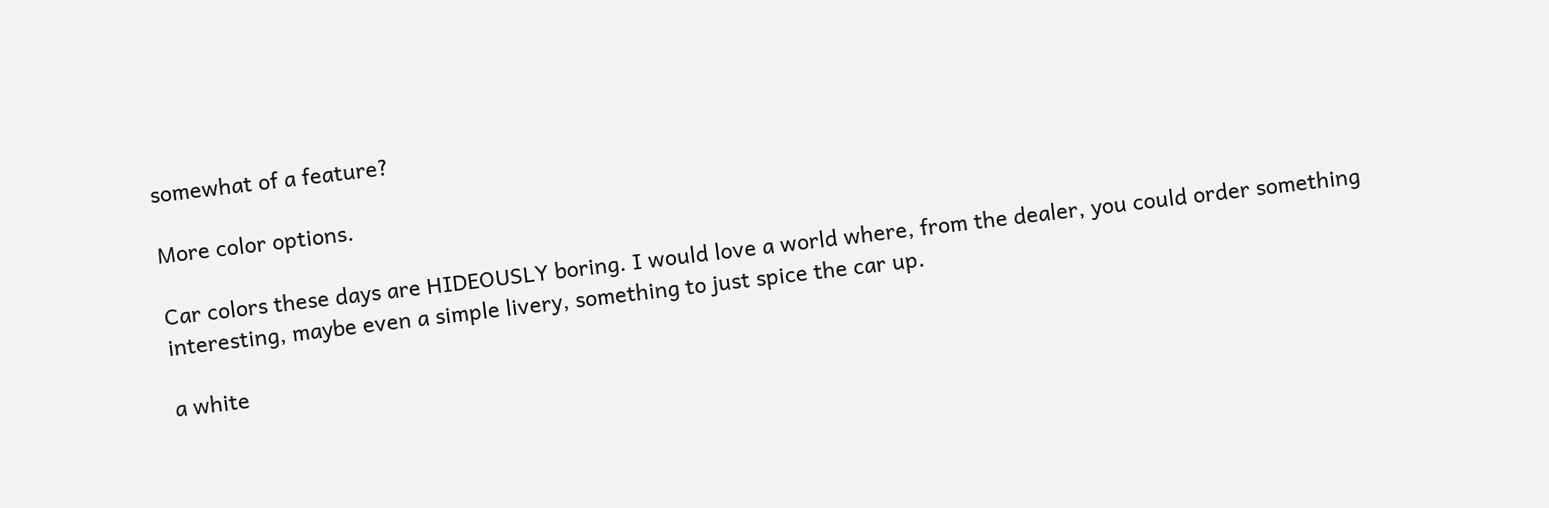somewhat of a feature?

More color options.

Car colors these days are HIDEOUSLY boring. I would love a world where, from the dealer, you could order something interesting, maybe even a simple livery, something to just spice the car up.

a white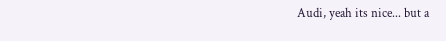Audi, yeah its nice... but a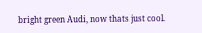bright green Audi, now thats just cool.